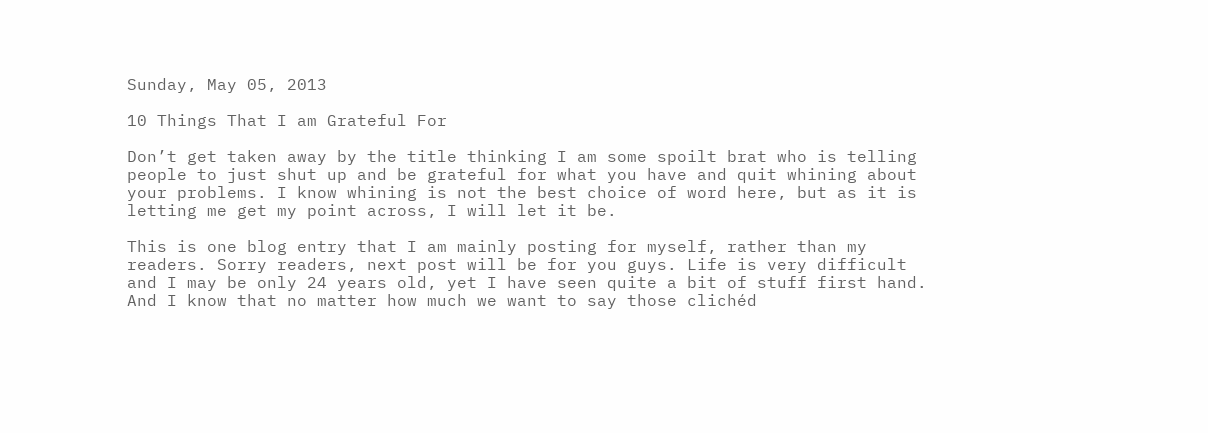Sunday, May 05, 2013

10 Things That I am Grateful For

Don’t get taken away by the title thinking I am some spoilt brat who is telling people to just shut up and be grateful for what you have and quit whining about your problems. I know whining is not the best choice of word here, but as it is letting me get my point across, I will let it be.

This is one blog entry that I am mainly posting for myself, rather than my readers. Sorry readers, next post will be for you guys. Life is very difficult and I may be only 24 years old, yet I have seen quite a bit of stuff first hand. And I know that no matter how much we want to say those clichéd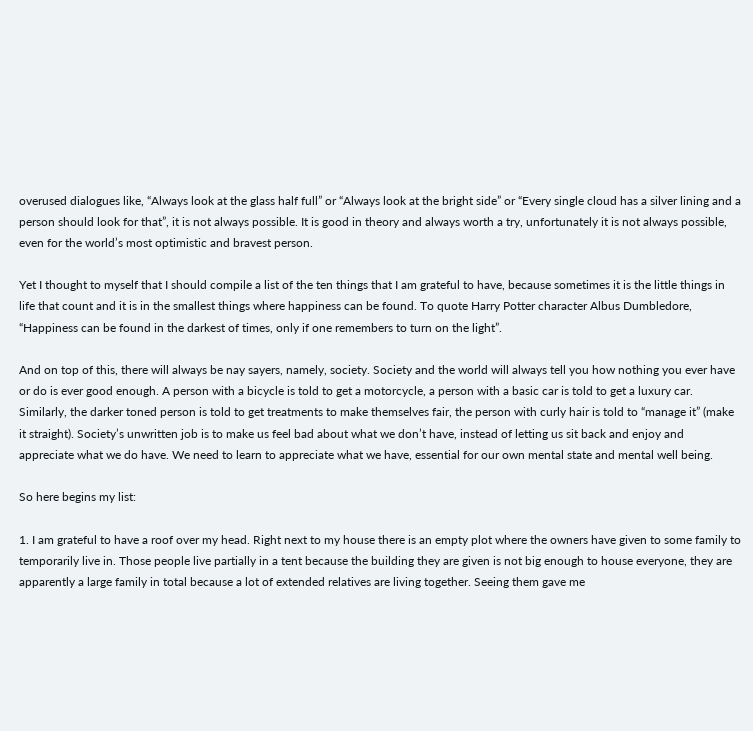overused dialogues like, “Always look at the glass half full” or “Always look at the bright side” or “Every single cloud has a silver lining and a person should look for that”, it is not always possible. It is good in theory and always worth a try, unfortunately it is not always possible, even for the world’s most optimistic and bravest person.

Yet I thought to myself that I should compile a list of the ten things that I am grateful to have, because sometimes it is the little things in life that count and it is in the smallest things where happiness can be found. To quote Harry Potter character Albus Dumbledore, “Happiness can be found in the darkest of times, only if one remembers to turn on the light”.

And on top of this, there will always be nay sayers, namely, society. Society and the world will always tell you how nothing you ever have or do is ever good enough. A person with a bicycle is told to get a motorcycle, a person with a basic car is told to get a luxury car. Similarly, the darker toned person is told to get treatments to make themselves fair, the person with curly hair is told to “manage it” (make it straight). Society’s unwritten job is to make us feel bad about what we don’t have, instead of letting us sit back and enjoy and appreciate what we do have. We need to learn to appreciate what we have, essential for our own mental state and mental well being.

So here begins my list:

1. I am grateful to have a roof over my head. Right next to my house there is an empty plot where the owners have given to some family to temporarily live in. Those people live partially in a tent because the building they are given is not big enough to house everyone, they are apparently a large family in total because a lot of extended relatives are living together. Seeing them gave me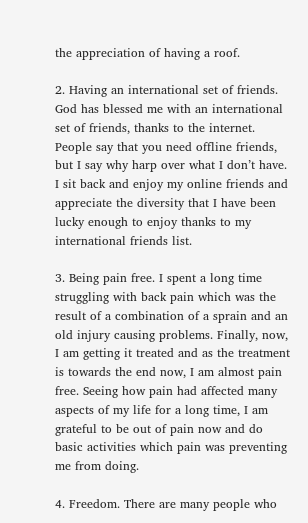the appreciation of having a roof.

2. Having an international set of friends. God has blessed me with an international set of friends, thanks to the internet. People say that you need offline friends, but I say why harp over what I don’t have. I sit back and enjoy my online friends and appreciate the diversity that I have been lucky enough to enjoy thanks to my international friends list.

3. Being pain free. I spent a long time struggling with back pain which was the result of a combination of a sprain and an old injury causing problems. Finally, now, I am getting it treated and as the treatment is towards the end now, I am almost pain free. Seeing how pain had affected many aspects of my life for a long time, I am grateful to be out of pain now and do basic activities which pain was preventing me from doing.

4. Freedom. There are many people who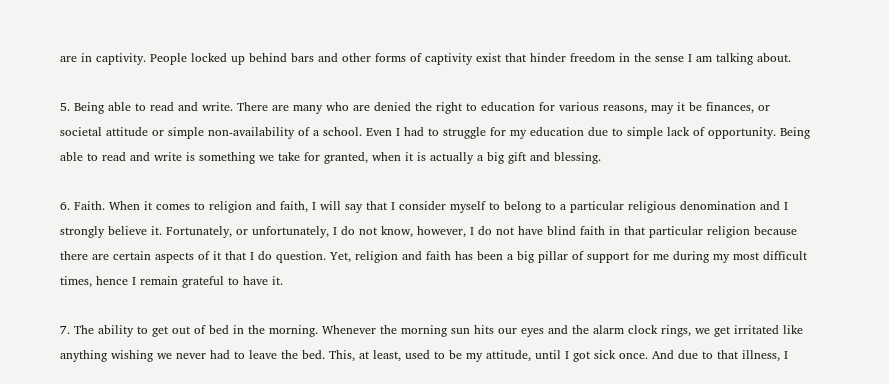are in captivity. People locked up behind bars and other forms of captivity exist that hinder freedom in the sense I am talking about.

5. Being able to read and write. There are many who are denied the right to education for various reasons, may it be finances, or societal attitude or simple non-availability of a school. Even I had to struggle for my education due to simple lack of opportunity. Being able to read and write is something we take for granted, when it is actually a big gift and blessing.

6. Faith. When it comes to religion and faith, I will say that I consider myself to belong to a particular religious denomination and I strongly believe it. Fortunately, or unfortunately, I do not know, however, I do not have blind faith in that particular religion because there are certain aspects of it that I do question. Yet, religion and faith has been a big pillar of support for me during my most difficult times, hence I remain grateful to have it.

7. The ability to get out of bed in the morning. Whenever the morning sun hits our eyes and the alarm clock rings, we get irritated like anything wishing we never had to leave the bed. This, at least, used to be my attitude, until I got sick once. And due to that illness, I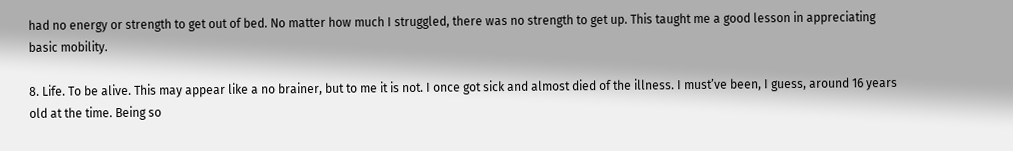had no energy or strength to get out of bed. No matter how much I struggled, there was no strength to get up. This taught me a good lesson in appreciating basic mobility.

8. Life. To be alive. This may appear like a no brainer, but to me it is not. I once got sick and almost died of the illness. I must’ve been, I guess, around 16 years old at the time. Being so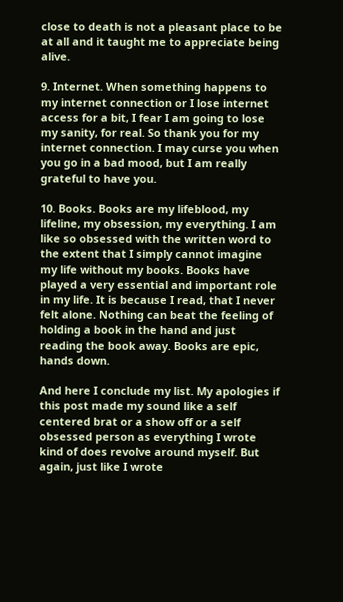close to death is not a pleasant place to be at all and it taught me to appreciate being alive.

9. Internet. When something happens to my internet connection or I lose internet access for a bit, I fear I am going to lose my sanity, for real. So thank you for my internet connection. I may curse you when you go in a bad mood, but I am really grateful to have you.

10. Books. Books are my lifeblood, my lifeline, my obsession, my everything. I am like so obsessed with the written word to the extent that I simply cannot imagine my life without my books. Books have played a very essential and important role in my life. It is because I read, that I never felt alone. Nothing can beat the feeling of holding a book in the hand and just reading the book away. Books are epic, hands down.

And here I conclude my list. My apologies if this post made my sound like a self centered brat or a show off or a self obsessed person as everything I wrote kind of does revolve around myself. But again, just like I wrote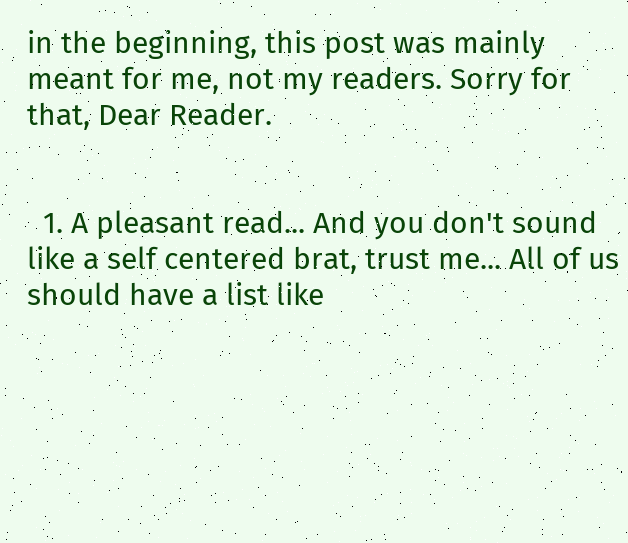in the beginning, this post was mainly meant for me, not my readers. Sorry for that, Dear Reader.


  1. A pleasant read... And you don't sound like a self centered brat, trust me... All of us should have a list like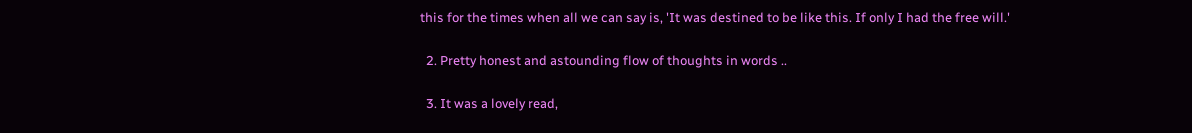this for the times when all we can say is, 'It was destined to be like this. If only I had the free will.'

  2. Pretty honest and astounding flow of thoughts in words ..

  3. It was a lovely read,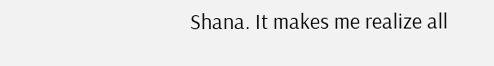Shana. It makes me realize all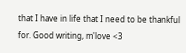that I have in life that I need to be thankful for. Good writing, m'love <3